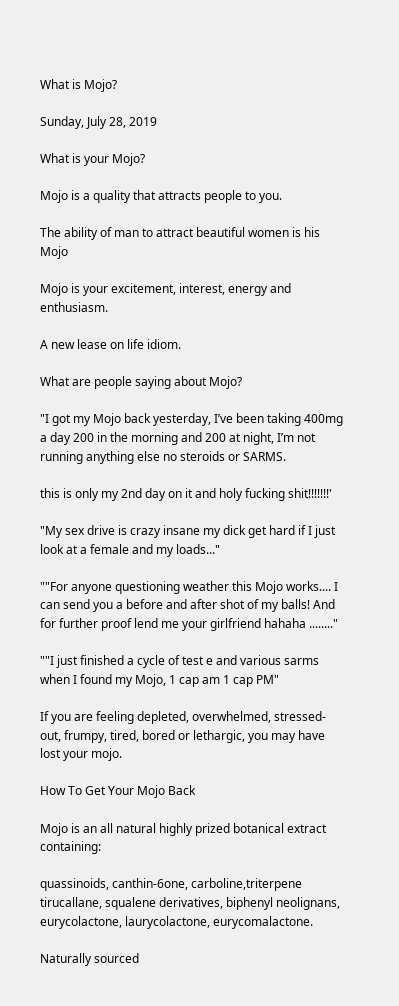What is Mojo?

Sunday, July 28, 2019

What is your Mojo?

Mojo is a quality that attracts people to you.

The ability of man to attract beautiful women is his Mojo

Mojo is your excitement, interest, energy and enthusiasm.

A new lease on life idiom.

What are people saying about Mojo?

"I got my Mojo back yesterday, I’ve been taking 400mg a day 200 in the morning and 200 at night, I’m not running anything else no steroids or SARMS.

this is only my 2nd day on it and holy fucking shit!!!!!!!'

"My sex drive is crazy insane my dick get hard if I just look at a female and my loads..."

""For anyone questioning weather this Mojo works.... I can send you a before and after shot of my balls! And for further proof lend me your girlfriend hahaha ........"

""I just finished a cycle of test e and various sarms when I found my Mojo, 1 cap am 1 cap PM"

If you are feeling depleted, overwhelmed, stressed-out, frumpy, tired, bored or lethargic, you may have lost your mojo.

How To Get Your Mojo Back

Mojo is an all natural highly prized botanical extract containing:

quassinoids, canthin-6one, carboline,triterpene tirucallane, squalene derivatives, biphenyl neolignans, eurycolactone, laurycolactone, eurycomalactone.

Naturally sourced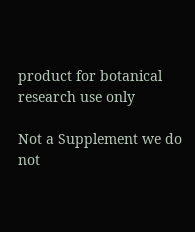product for botanical research use only

Not a Supplement we do not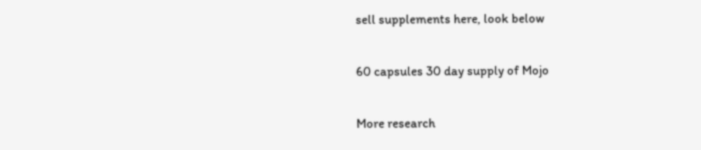sell supplements here, look below

60 capsules 30 day supply of Mojo

More research